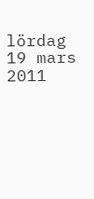lördag 19 mars 2011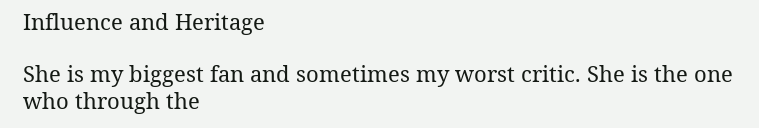Influence and Heritage

She is my biggest fan and sometimes my worst critic. She is the one who through the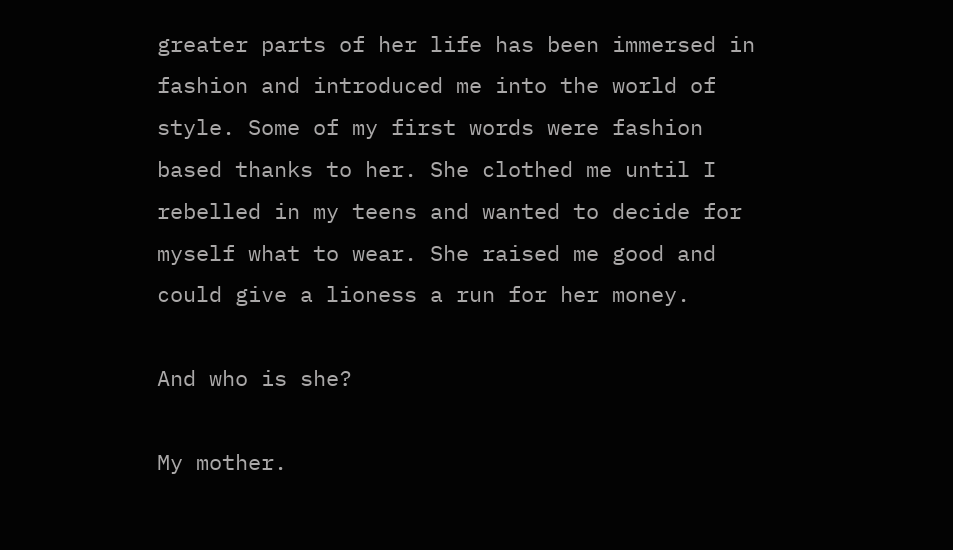greater parts of her life has been immersed in fashion and introduced me into the world of style. Some of my first words were fashion based thanks to her. She clothed me until I rebelled in my teens and wanted to decide for myself what to wear. She raised me good and could give a lioness a run for her money.

And who is she?

My mother.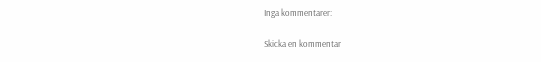Inga kommentarer:

Skicka en kommentar